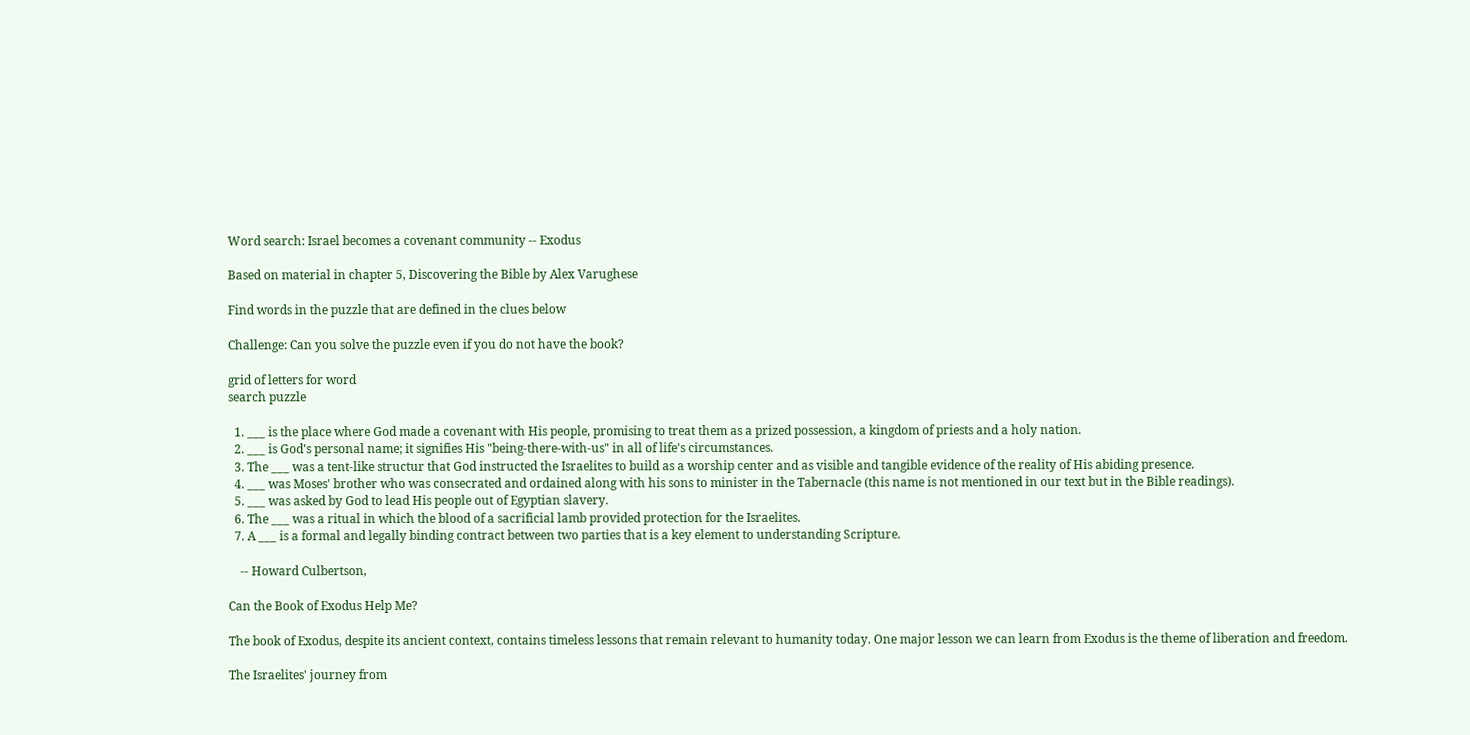Word search: Israel becomes a covenant community -- Exodus

Based on material in chapter 5, Discovering the Bible by Alex Varughese

Find words in the puzzle that are defined in the clues below

Challenge: Can you solve the puzzle even if you do not have the book?

grid of letters for word
search puzzle

  1. ___ is the place where God made a covenant with His people, promising to treat them as a prized possession, a kingdom of priests and a holy nation.
  2. ___ is God's personal name; it signifies His "being-there-with-us" in all of life's circumstances.
  3. The ___ was a tent-like structur that God instructed the Israelites to build as a worship center and as visible and tangible evidence of the reality of His abiding presence.
  4. ___ was Moses' brother who was consecrated and ordained along with his sons to minister in the Tabernacle (this name is not mentioned in our text but in the Bible readings).
  5. ___ was asked by God to lead His people out of Egyptian slavery.
  6. The ___ was a ritual in which the blood of a sacrificial lamb provided protection for the Israelites.
  7. A ___ is a formal and legally binding contract between two parties that is a key element to understanding Scripture.

    -- Howard Culbertson,

Can the Book of Exodus Help Me?

The book of Exodus, despite its ancient context, contains timeless lessons that remain relevant to humanity today. One major lesson we can learn from Exodus is the theme of liberation and freedom.

The Israelites' journey from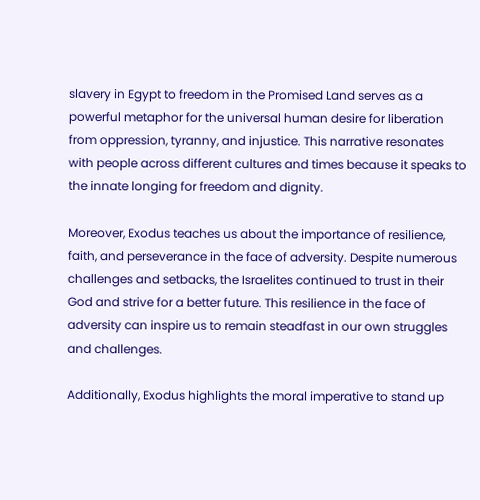slavery in Egypt to freedom in the Promised Land serves as a powerful metaphor for the universal human desire for liberation from oppression, tyranny, and injustice. This narrative resonates with people across different cultures and times because it speaks to the innate longing for freedom and dignity.

Moreover, Exodus teaches us about the importance of resilience, faith, and perseverance in the face of adversity. Despite numerous challenges and setbacks, the Israelites continued to trust in their God and strive for a better future. This resilience in the face of adversity can inspire us to remain steadfast in our own struggles and challenges.

Additionally, Exodus highlights the moral imperative to stand up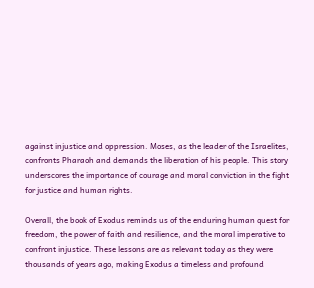against injustice and oppression. Moses, as the leader of the Israelites, confronts Pharaoh and demands the liberation of his people. This story underscores the importance of courage and moral conviction in the fight for justice and human rights.

Overall, the book of Exodus reminds us of the enduring human quest for freedom, the power of faith and resilience, and the moral imperative to confront injustice. These lessons are as relevant today as they were thousands of years ago, making Exodus a timeless and profound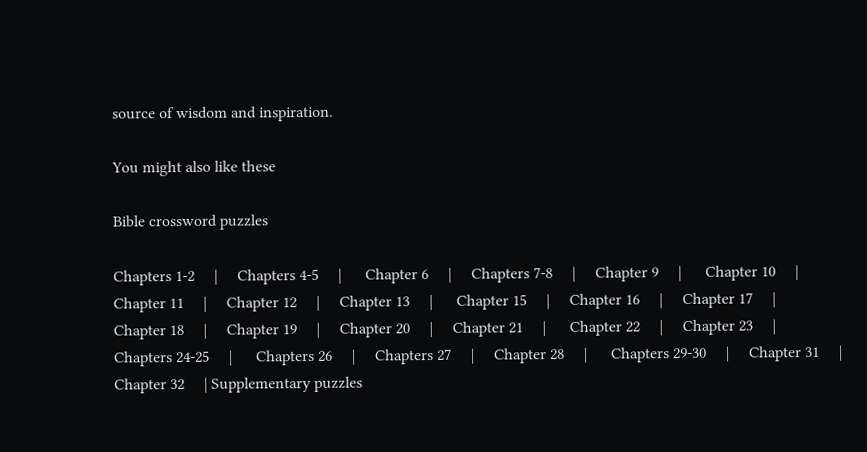source of wisdom and inspiration.

You might also like these

Bible crossword puzzles

Chapters 1-2     |     Chapters 4-5     |      Chapter 6     |     Chapters 7-8     |     Chapter 9     |      Chapter 10     |     Chapter 11     |     Chapter 12     |     Chapter 13     |      Chapter 15     |     Chapter 16     |     Chapter 17     |      Chapter 18     |     Chapter 19     |     Chapter 20     |     Chapter 21     |      Chapter 22     |     Chapter 23     |     Chapters 24-25     |      Chapters 26     |     Chapters 27     |     Chapter 28     |      Chapters 29-30     |     Chapter 31     |     Chapter 32     | Supplementary puzzles